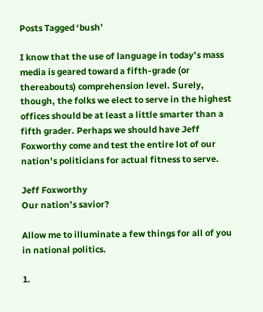Posts Tagged ‘bush’

I know that the use of language in today’s mass media is geared toward a fifth-grade (or thereabouts) comprehension level. Surely, though, the folks we elect to serve in the highest offices should be at least a little smarter than a fifth grader. Perhaps we should have Jeff Foxworthy come and test the entire lot of our nation’s politicians for actual fitness to serve.

Jeff Foxworthy
Our nation’s savior?

Allow me to illuminate a few things for all of you in national politics.

1.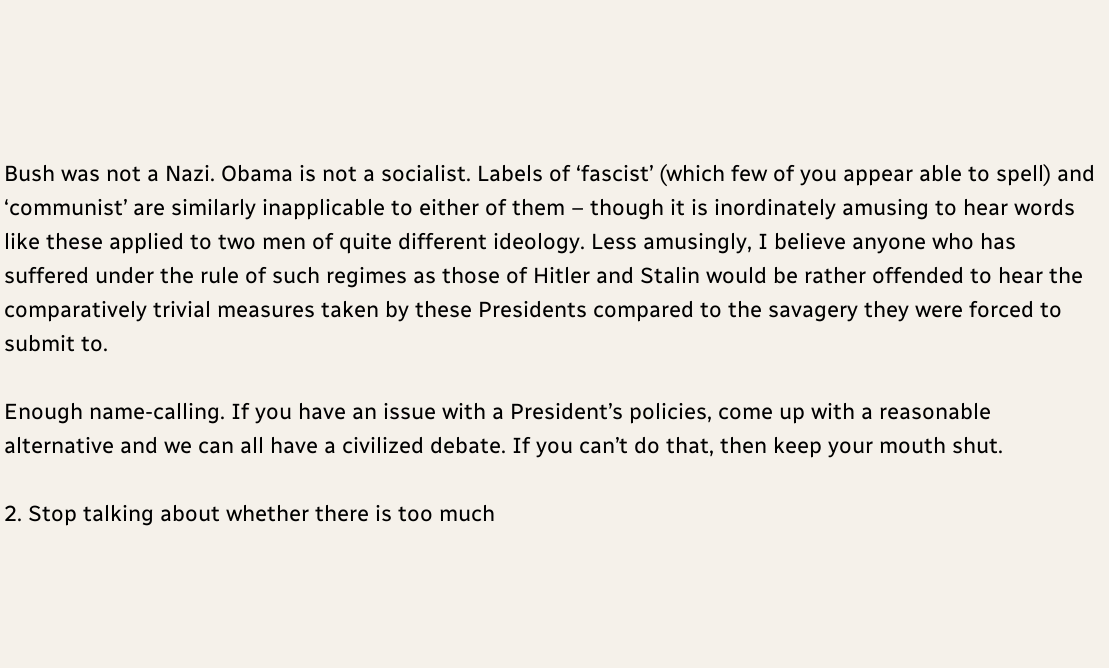Bush was not a Nazi. Obama is not a socialist. Labels of ‘fascist’ (which few of you appear able to spell) and ‘communist’ are similarly inapplicable to either of them – though it is inordinately amusing to hear words like these applied to two men of quite different ideology. Less amusingly, I believe anyone who has suffered under the rule of such regimes as those of Hitler and Stalin would be rather offended to hear the comparatively trivial measures taken by these Presidents compared to the savagery they were forced to submit to.

Enough name-calling. If you have an issue with a President’s policies, come up with a reasonable alternative and we can all have a civilized debate. If you can’t do that, then keep your mouth shut.

2. Stop talking about whether there is too much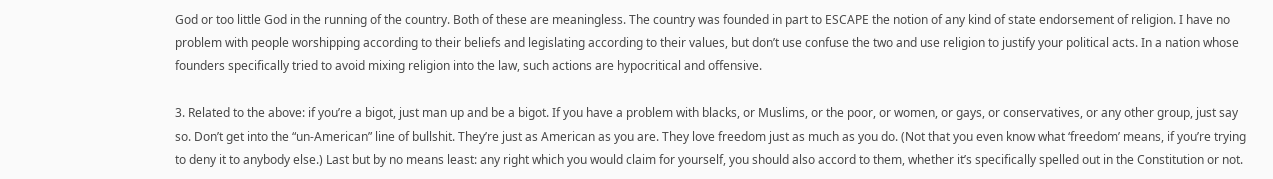God or too little God in the running of the country. Both of these are meaningless. The country was founded in part to ESCAPE the notion of any kind of state endorsement of religion. I have no problem with people worshipping according to their beliefs and legislating according to their values, but don’t use confuse the two and use religion to justify your political acts. In a nation whose founders specifically tried to avoid mixing religion into the law, such actions are hypocritical and offensive.

3. Related to the above: if you’re a bigot, just man up and be a bigot. If you have a problem with blacks, or Muslims, or the poor, or women, or gays, or conservatives, or any other group, just say so. Don’t get into the “un-American” line of bullshit. They’re just as American as you are. They love freedom just as much as you do. (Not that you even know what ‘freedom’ means, if you’re trying to deny it to anybody else.) Last but by no means least: any right which you would claim for yourself, you should also accord to them, whether it’s specifically spelled out in the Constitution or not.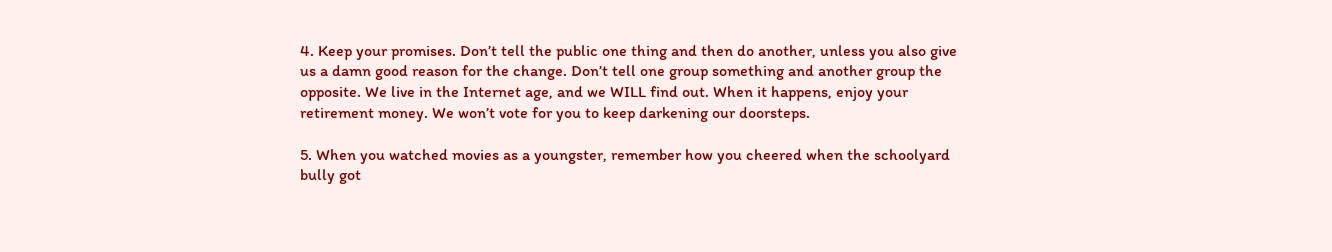4. Keep your promises. Don’t tell the public one thing and then do another, unless you also give us a damn good reason for the change. Don’t tell one group something and another group the opposite. We live in the Internet age, and we WILL find out. When it happens, enjoy your retirement money. We won’t vote for you to keep darkening our doorsteps.

5. When you watched movies as a youngster, remember how you cheered when the schoolyard bully got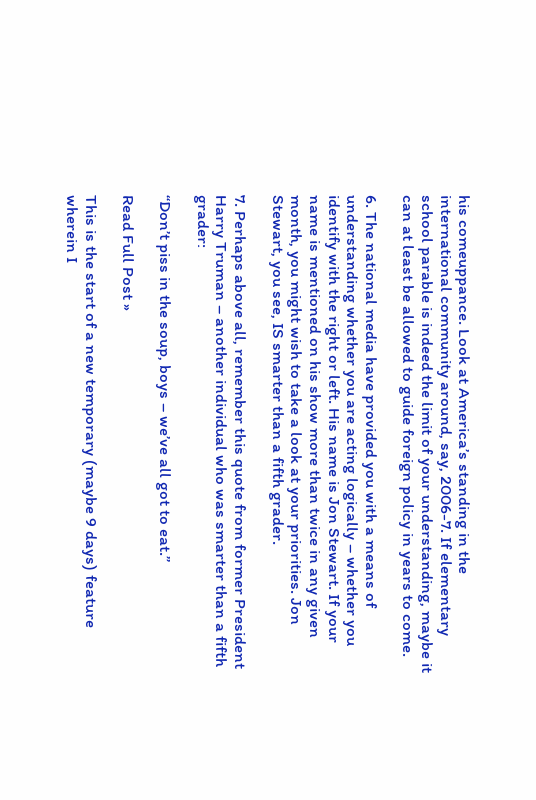his comeuppance. Look at America’s standing in the international community around, say, 2006-7. If elementary school parable is indeed the limit of your understanding, maybe it can at least be allowed to guide foreign policy in years to come.

6. The national media have provided you with a means of understanding whether you are acting logically – whether you identify with the right or left. His name is Jon Stewart. If your name is mentioned on his show more than twice in any given month, you might wish to take a look at your priorities. Jon Stewart, you see, IS smarter than a fifth grader.

7. Perhaps above all, remember this quote from former President Harry Truman – another individual who was smarter than a fifth grader:

“Don’t piss in the soup, boys – we’ve all got to eat.”

Read Full Post »

This is the start of a new temporary (maybe 9 days) feature wherein I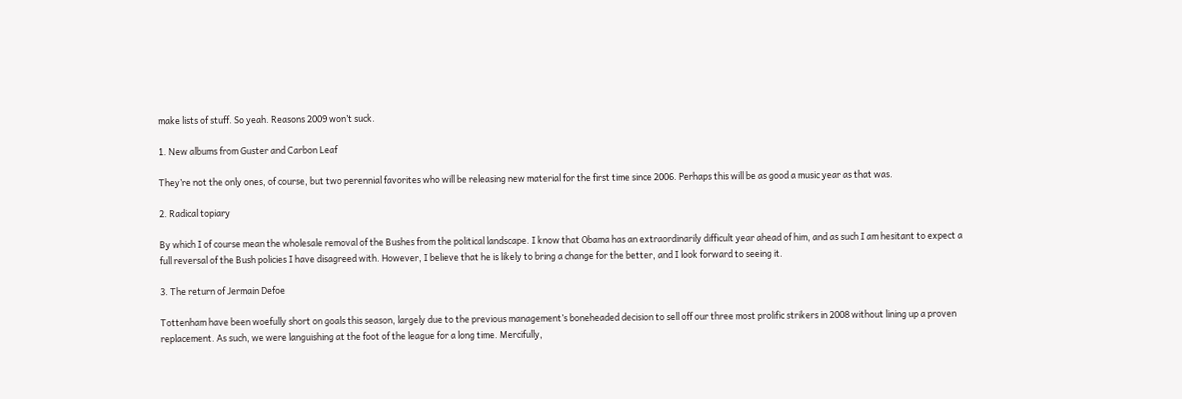make lists of stuff. So yeah. Reasons 2009 won’t suck.

1. New albums from Guster and Carbon Leaf

They’re not the only ones, of course, but two perennial favorites who will be releasing new material for the first time since 2006. Perhaps this will be as good a music year as that was.

2. Radical topiary

By which I of course mean the wholesale removal of the Bushes from the political landscape. I know that Obama has an extraordinarily difficult year ahead of him, and as such I am hesitant to expect a full reversal of the Bush policies I have disagreed with. However, I believe that he is likely to bring a change for the better, and I look forward to seeing it.

3. The return of Jermain Defoe

Tottenham have been woefully short on goals this season, largely due to the previous management’s boneheaded decision to sell off our three most prolific strikers in 2008 without lining up a proven replacement. As such, we were languishing at the foot of the league for a long time. Mercifully,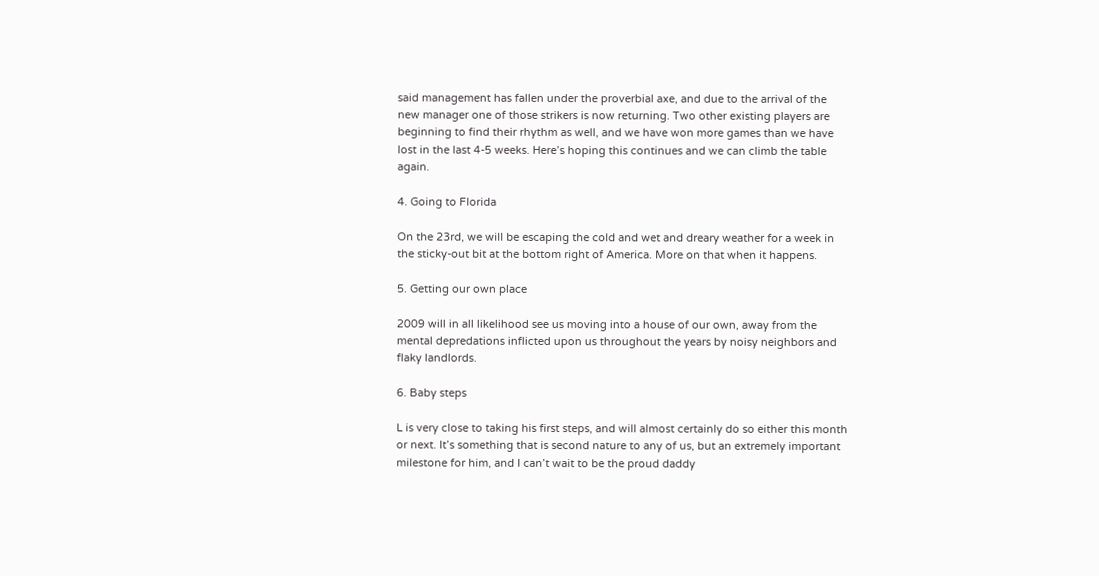said management has fallen under the proverbial axe, and due to the arrival of the new manager one of those strikers is now returning. Two other existing players are beginning to find their rhythm as well, and we have won more games than we have lost in the last 4-5 weeks. Here’s hoping this continues and we can climb the table again.

4. Going to Florida

On the 23rd, we will be escaping the cold and wet and dreary weather for a week in the sticky-out bit at the bottom right of America. More on that when it happens.

5. Getting our own place

2009 will in all likelihood see us moving into a house of our own, away from the mental depredations inflicted upon us throughout the years by noisy neighbors and flaky landlords.

6. Baby steps

L is very close to taking his first steps, and will almost certainly do so either this month or next. It’s something that is second nature to any of us, but an extremely important milestone for him, and I can’t wait to be the proud daddy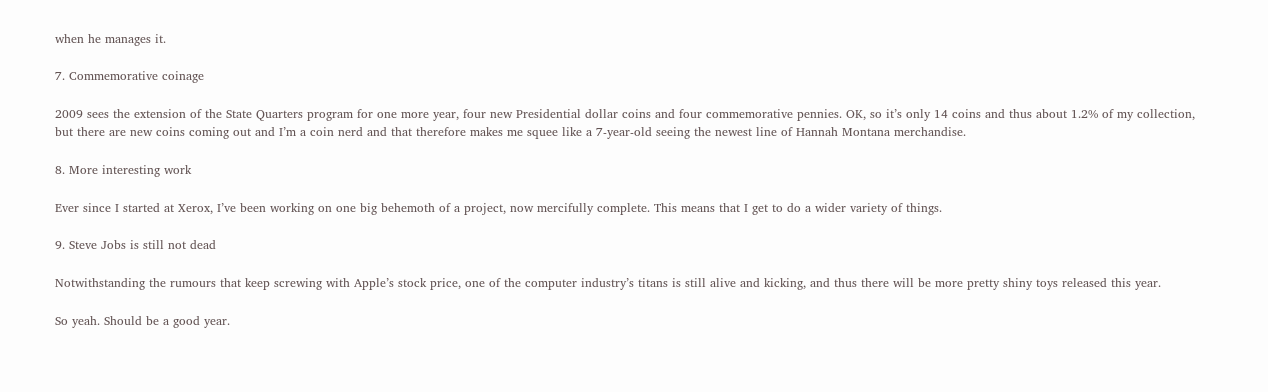when he manages it.

7. Commemorative coinage

2009 sees the extension of the State Quarters program for one more year, four new Presidential dollar coins and four commemorative pennies. OK, so it’s only 14 coins and thus about 1.2% of my collection, but there are new coins coming out and I’m a coin nerd and that therefore makes me squee like a 7-year-old seeing the newest line of Hannah Montana merchandise.

8. More interesting work

Ever since I started at Xerox, I’ve been working on one big behemoth of a project, now mercifully complete. This means that I get to do a wider variety of things.

9. Steve Jobs is still not dead

Notwithstanding the rumours that keep screwing with Apple’s stock price, one of the computer industry’s titans is still alive and kicking, and thus there will be more pretty shiny toys released this year.

So yeah. Should be a good year.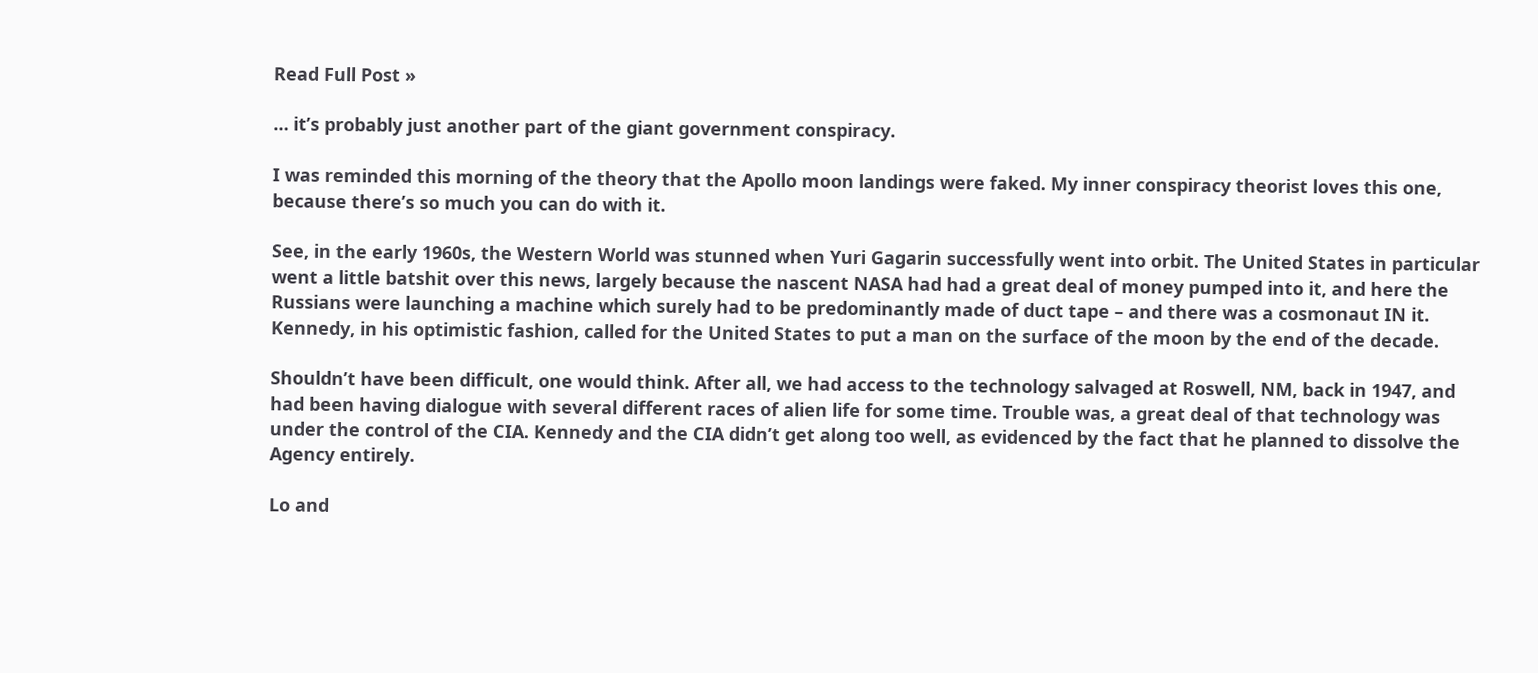Read Full Post »

… it’s probably just another part of the giant government conspiracy.

I was reminded this morning of the theory that the Apollo moon landings were faked. My inner conspiracy theorist loves this one, because there’s so much you can do with it.

See, in the early 1960s, the Western World was stunned when Yuri Gagarin successfully went into orbit. The United States in particular went a little batshit over this news, largely because the nascent NASA had had a great deal of money pumped into it, and here the Russians were launching a machine which surely had to be predominantly made of duct tape – and there was a cosmonaut IN it. Kennedy, in his optimistic fashion, called for the United States to put a man on the surface of the moon by the end of the decade.

Shouldn’t have been difficult, one would think. After all, we had access to the technology salvaged at Roswell, NM, back in 1947, and had been having dialogue with several different races of alien life for some time. Trouble was, a great deal of that technology was under the control of the CIA. Kennedy and the CIA didn’t get along too well, as evidenced by the fact that he planned to dissolve the Agency entirely.

Lo and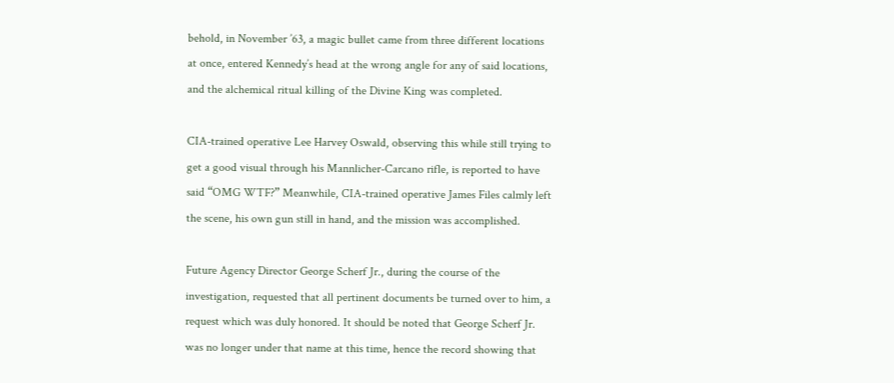behold, in November ’63, a magic bullet came from three different locations at once, entered Kennedy’s head at the wrong angle for any of said locations, and the alchemical ritual killing of the Divine King was completed.

CIA-trained operative Lee Harvey Oswald, observing this while still trying to get a good visual through his Mannlicher-Carcano rifle, is reported to have said “OMG WTF?” Meanwhile, CIA-trained operative James Files calmly left the scene, his own gun still in hand, and the mission was accomplished.

Future Agency Director George Scherf Jr., during the course of the investigation, requested that all pertinent documents be turned over to him, a request which was duly honored. It should be noted that George Scherf Jr. was no longer under that name at this time, hence the record showing that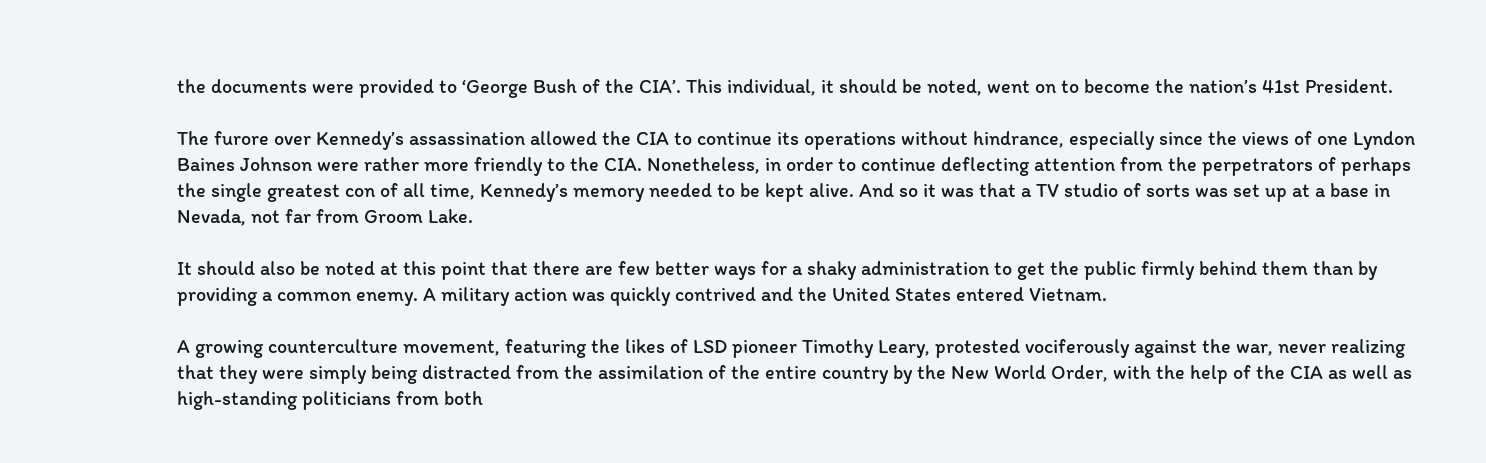the documents were provided to ‘George Bush of the CIA’. This individual, it should be noted, went on to become the nation’s 41st President.

The furore over Kennedy’s assassination allowed the CIA to continue its operations without hindrance, especially since the views of one Lyndon Baines Johnson were rather more friendly to the CIA. Nonetheless, in order to continue deflecting attention from the perpetrators of perhaps the single greatest con of all time, Kennedy’s memory needed to be kept alive. And so it was that a TV studio of sorts was set up at a base in Nevada, not far from Groom Lake.

It should also be noted at this point that there are few better ways for a shaky administration to get the public firmly behind them than by providing a common enemy. A military action was quickly contrived and the United States entered Vietnam.

A growing counterculture movement, featuring the likes of LSD pioneer Timothy Leary, protested vociferously against the war, never realizing that they were simply being distracted from the assimilation of the entire country by the New World Order, with the help of the CIA as well as high-standing politicians from both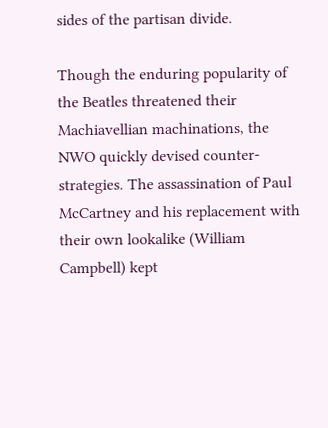sides of the partisan divide.

Though the enduring popularity of the Beatles threatened their Machiavellian machinations, the NWO quickly devised counter-strategies. The assassination of Paul McCartney and his replacement with their own lookalike (William Campbell) kept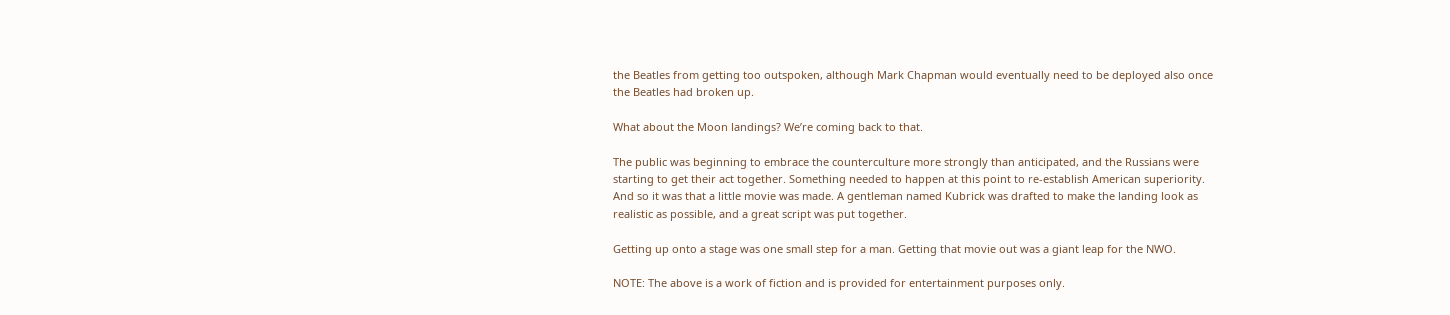the Beatles from getting too outspoken, although Mark Chapman would eventually need to be deployed also once the Beatles had broken up.

What about the Moon landings? We’re coming back to that.

The public was beginning to embrace the counterculture more strongly than anticipated, and the Russians were starting to get their act together. Something needed to happen at this point to re-establish American superiority. And so it was that a little movie was made. A gentleman named Kubrick was drafted to make the landing look as realistic as possible, and a great script was put together.

Getting up onto a stage was one small step for a man. Getting that movie out was a giant leap for the NWO.

NOTE: The above is a work of fiction and is provided for entertainment purposes only.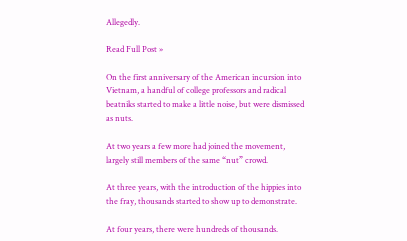Allegedly.

Read Full Post »

On the first anniversary of the American incursion into Vietnam, a handful of college professors and radical beatniks started to make a little noise, but were dismissed as nuts.

At two years a few more had joined the movement, largely still members of the same “nut” crowd.

At three years, with the introduction of the hippies into the fray, thousands started to show up to demonstrate.

At four years, there were hundreds of thousands.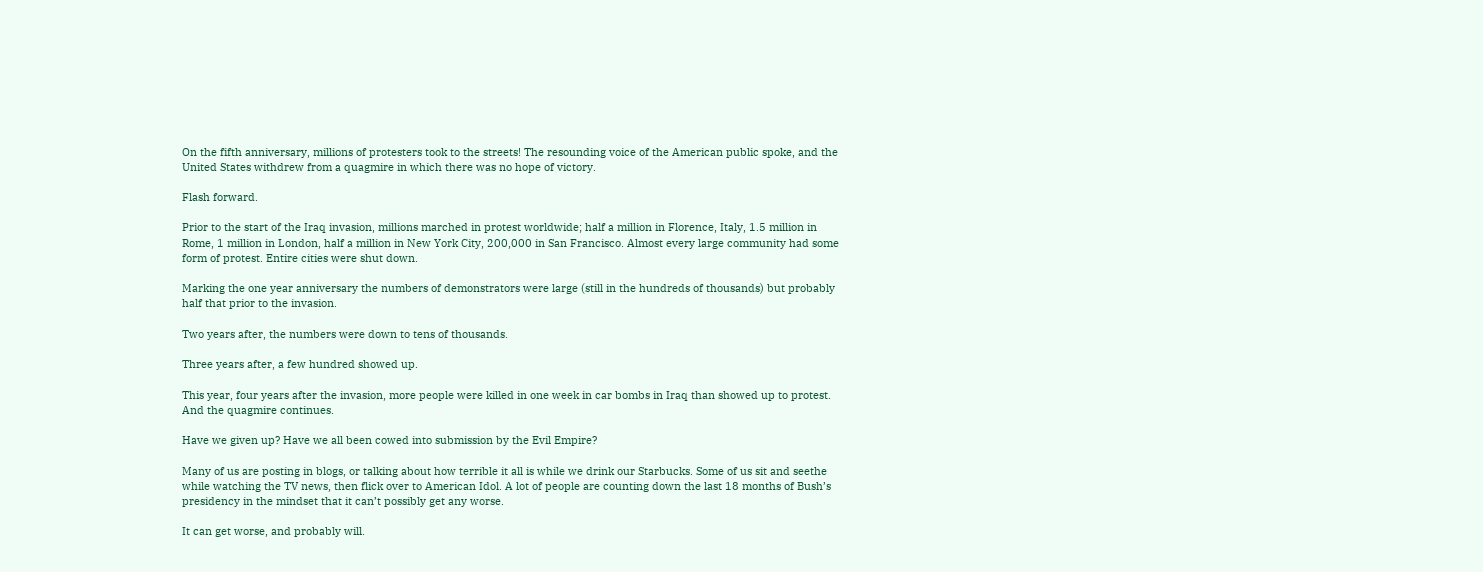On the fifth anniversary, millions of protesters took to the streets! The resounding voice of the American public spoke, and the United States withdrew from a quagmire in which there was no hope of victory.

Flash forward.

Prior to the start of the Iraq invasion, millions marched in protest worldwide; half a million in Florence, Italy, 1.5 million in Rome, 1 million in London, half a million in New York City, 200,000 in San Francisco. Almost every large community had some form of protest. Entire cities were shut down.

Marking the one year anniversary the numbers of demonstrators were large (still in the hundreds of thousands) but probably half that prior to the invasion.

Two years after, the numbers were down to tens of thousands.

Three years after, a few hundred showed up.

This year, four years after the invasion, more people were killed in one week in car bombs in Iraq than showed up to protest. And the quagmire continues.

Have we given up? Have we all been cowed into submission by the Evil Empire?

Many of us are posting in blogs, or talking about how terrible it all is while we drink our Starbucks. Some of us sit and seethe while watching the TV news, then flick over to American Idol. A lot of people are counting down the last 18 months of Bush’s presidency in the mindset that it can’t possibly get any worse.

It can get worse, and probably will.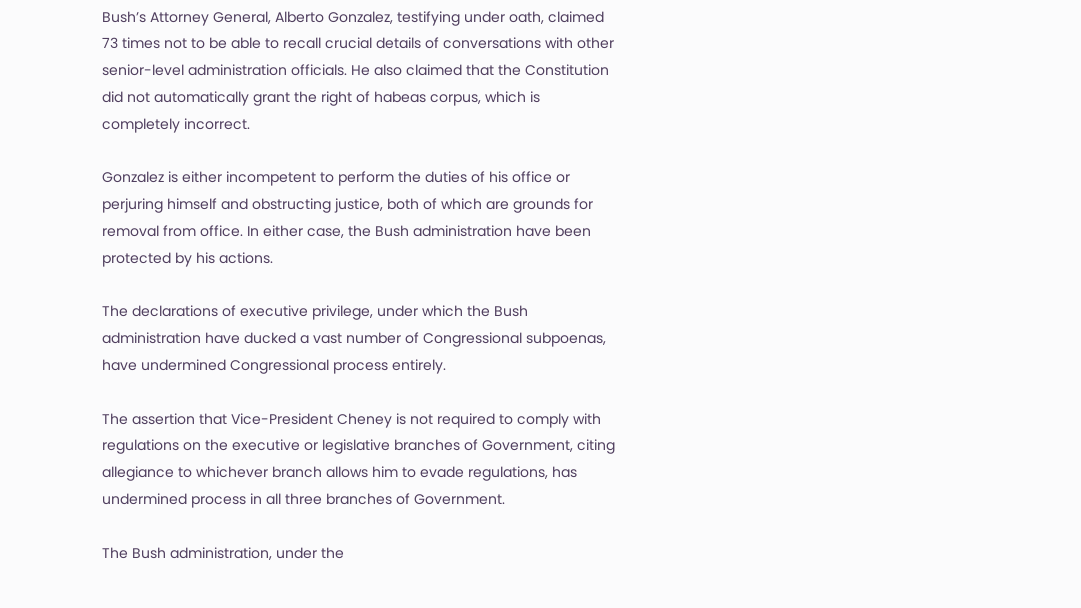Bush’s Attorney General, Alberto Gonzalez, testifying under oath, claimed 73 times not to be able to recall crucial details of conversations with other senior-level administration officials. He also claimed that the Constitution did not automatically grant the right of habeas corpus, which is completely incorrect.

Gonzalez is either incompetent to perform the duties of his office or perjuring himself and obstructing justice, both of which are grounds for removal from office. In either case, the Bush administration have been protected by his actions.

The declarations of executive privilege, under which the Bush administration have ducked a vast number of Congressional subpoenas, have undermined Congressional process entirely.

The assertion that Vice-President Cheney is not required to comply with regulations on the executive or legislative branches of Government, citing allegiance to whichever branch allows him to evade regulations, has undermined process in all three branches of Government.

The Bush administration, under the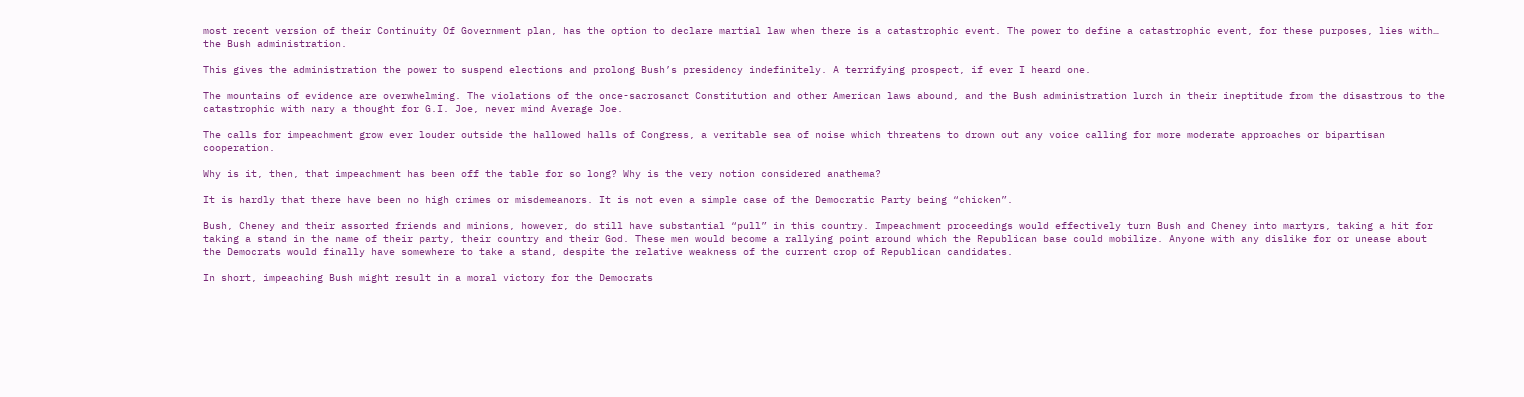most recent version of their Continuity Of Government plan, has the option to declare martial law when there is a catastrophic event. The power to define a catastrophic event, for these purposes, lies with… the Bush administration.

This gives the administration the power to suspend elections and prolong Bush’s presidency indefinitely. A terrifying prospect, if ever I heard one.

The mountains of evidence are overwhelming. The violations of the once-sacrosanct Constitution and other American laws abound, and the Bush administration lurch in their ineptitude from the disastrous to the catastrophic with nary a thought for G.I. Joe, never mind Average Joe.

The calls for impeachment grow ever louder outside the hallowed halls of Congress, a veritable sea of noise which threatens to drown out any voice calling for more moderate approaches or bipartisan cooperation.

Why is it, then, that impeachment has been off the table for so long? Why is the very notion considered anathema?

It is hardly that there have been no high crimes or misdemeanors. It is not even a simple case of the Democratic Party being “chicken”.

Bush, Cheney and their assorted friends and minions, however, do still have substantial “pull” in this country. Impeachment proceedings would effectively turn Bush and Cheney into martyrs, taking a hit for taking a stand in the name of their party, their country and their God. These men would become a rallying point around which the Republican base could mobilize. Anyone with any dislike for or unease about the Democrats would finally have somewhere to take a stand, despite the relative weakness of the current crop of Republican candidates.

In short, impeaching Bush might result in a moral victory for the Democrats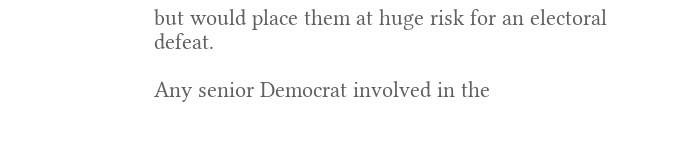but would place them at huge risk for an electoral defeat.

Any senior Democrat involved in the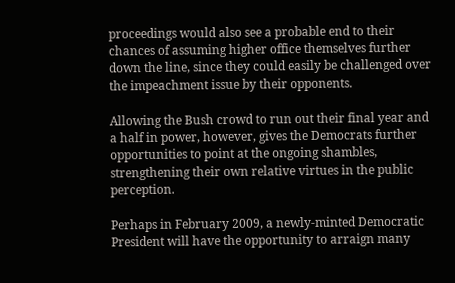proceedings would also see a probable end to their chances of assuming higher office themselves further down the line, since they could easily be challenged over the impeachment issue by their opponents.

Allowing the Bush crowd to run out their final year and a half in power, however, gives the Democrats further opportunities to point at the ongoing shambles, strengthening their own relative virtues in the public perception.

Perhaps in February 2009, a newly-minted Democratic President will have the opportunity to arraign many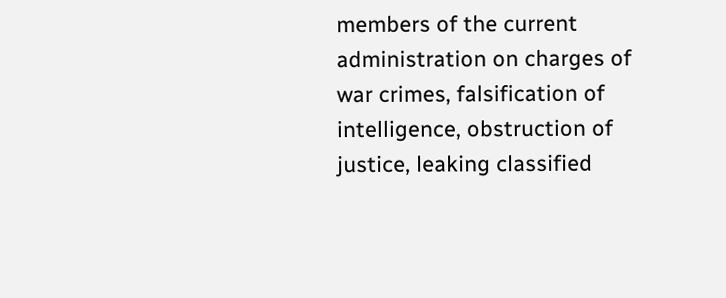members of the current administration on charges of war crimes, falsification of intelligence, obstruction of justice, leaking classified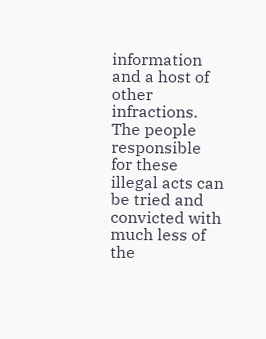information and a host of other infractions. The people responsible for these illegal acts can be tried and convicted with much less of the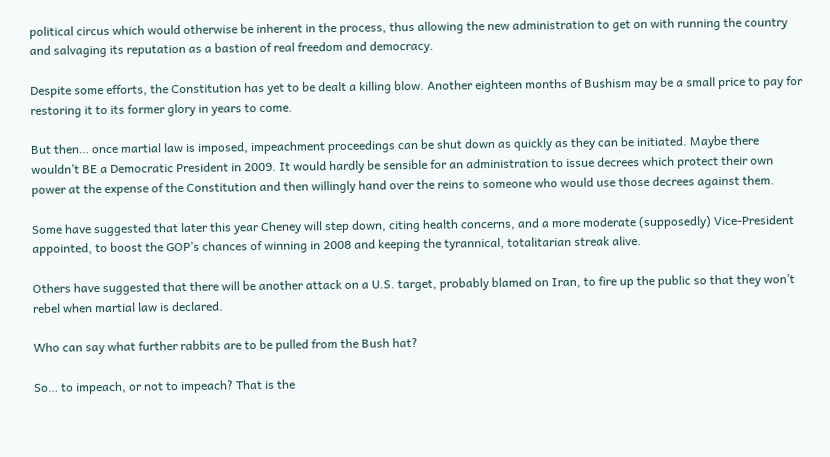political circus which would otherwise be inherent in the process, thus allowing the new administration to get on with running the country and salvaging its reputation as a bastion of real freedom and democracy.

Despite some efforts, the Constitution has yet to be dealt a killing blow. Another eighteen months of Bushism may be a small price to pay for restoring it to its former glory in years to come.

But then… once martial law is imposed, impeachment proceedings can be shut down as quickly as they can be initiated. Maybe there wouldn’t BE a Democratic President in 2009. It would hardly be sensible for an administration to issue decrees which protect their own power at the expense of the Constitution and then willingly hand over the reins to someone who would use those decrees against them.

Some have suggested that later this year Cheney will step down, citing health concerns, and a more moderate (supposedly) Vice-President appointed, to boost the GOP’s chances of winning in 2008 and keeping the tyrannical, totalitarian streak alive.

Others have suggested that there will be another attack on a U.S. target, probably blamed on Iran, to fire up the public so that they won’t rebel when martial law is declared.

Who can say what further rabbits are to be pulled from the Bush hat?

So… to impeach, or not to impeach? That is the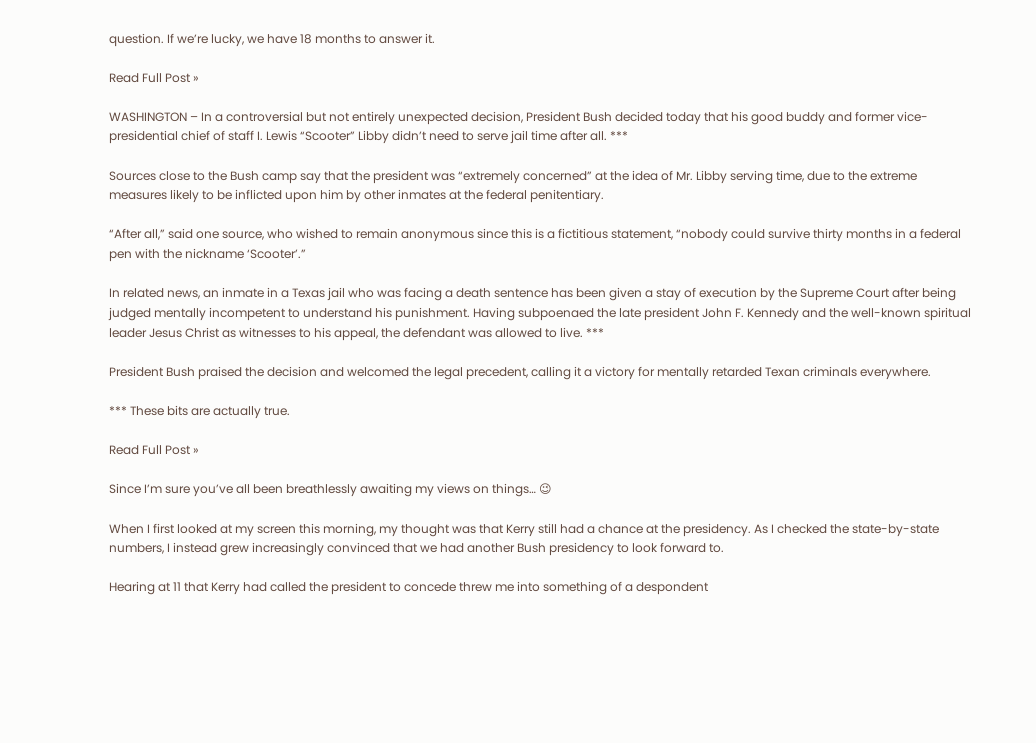question. If we’re lucky, we have 18 months to answer it.

Read Full Post »

WASHINGTON – In a controversial but not entirely unexpected decision, President Bush decided today that his good buddy and former vice-presidential chief of staff I. Lewis “Scooter” Libby didn’t need to serve jail time after all. ***

Sources close to the Bush camp say that the president was “extremely concerned” at the idea of Mr. Libby serving time, due to the extreme measures likely to be inflicted upon him by other inmates at the federal penitentiary.

“After all,” said one source, who wished to remain anonymous since this is a fictitious statement, “nobody could survive thirty months in a federal pen with the nickname ‘Scooter’.”

In related news, an inmate in a Texas jail who was facing a death sentence has been given a stay of execution by the Supreme Court after being judged mentally incompetent to understand his punishment. Having subpoenaed the late president John F. Kennedy and the well-known spiritual leader Jesus Christ as witnesses to his appeal, the defendant was allowed to live. ***

President Bush praised the decision and welcomed the legal precedent, calling it a victory for mentally retarded Texan criminals everywhere.

*** These bits are actually true.

Read Full Post »

Since I’m sure you’ve all been breathlessly awaiting my views on things… 😉

When I first looked at my screen this morning, my thought was that Kerry still had a chance at the presidency. As I checked the state-by-state numbers, I instead grew increasingly convinced that we had another Bush presidency to look forward to.

Hearing at 11 that Kerry had called the president to concede threw me into something of a despondent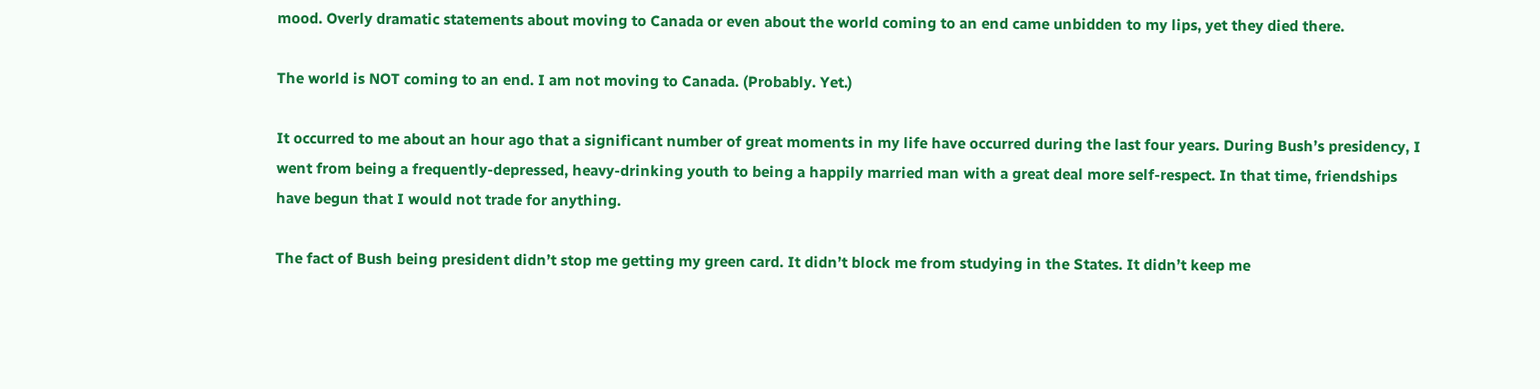mood. Overly dramatic statements about moving to Canada or even about the world coming to an end came unbidden to my lips, yet they died there.

The world is NOT coming to an end. I am not moving to Canada. (Probably. Yet.)

It occurred to me about an hour ago that a significant number of great moments in my life have occurred during the last four years. During Bush’s presidency, I went from being a frequently-depressed, heavy-drinking youth to being a happily married man with a great deal more self-respect. In that time, friendships have begun that I would not trade for anything.

The fact of Bush being president didn’t stop me getting my green card. It didn’t block me from studying in the States. It didn’t keep me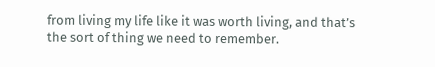from living my life like it was worth living, and that’s the sort of thing we need to remember.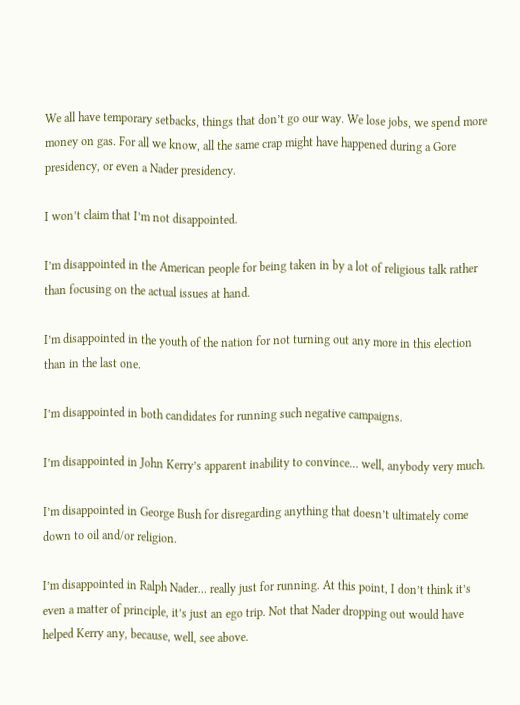We all have temporary setbacks, things that don’t go our way. We lose jobs, we spend more money on gas. For all we know, all the same crap might have happened during a Gore presidency, or even a Nader presidency.

I won’t claim that I’m not disappointed.

I’m disappointed in the American people for being taken in by a lot of religious talk rather than focusing on the actual issues at hand.

I’m disappointed in the youth of the nation for not turning out any more in this election than in the last one.

I’m disappointed in both candidates for running such negative campaigns.

I’m disappointed in John Kerry’s apparent inability to convince… well, anybody very much.

I’m disappointed in George Bush for disregarding anything that doesn’t ultimately come down to oil and/or religion.

I’m disappointed in Ralph Nader… really just for running. At this point, I don’t think it’s even a matter of principle, it’s just an ego trip. Not that Nader dropping out would have helped Kerry any, because, well, see above.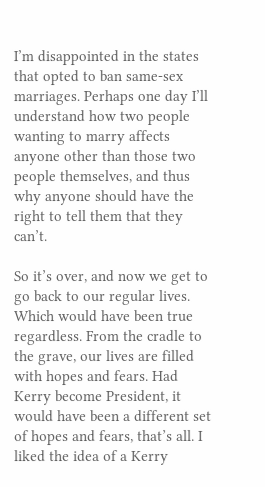I’m disappointed in the states that opted to ban same-sex marriages. Perhaps one day I’ll understand how two people wanting to marry affects anyone other than those two people themselves, and thus why anyone should have the right to tell them that they can’t.

So it’s over, and now we get to go back to our regular lives. Which would have been true regardless. From the cradle to the grave, our lives are filled with hopes and fears. Had Kerry become President, it would have been a different set of hopes and fears, that’s all. I liked the idea of a Kerry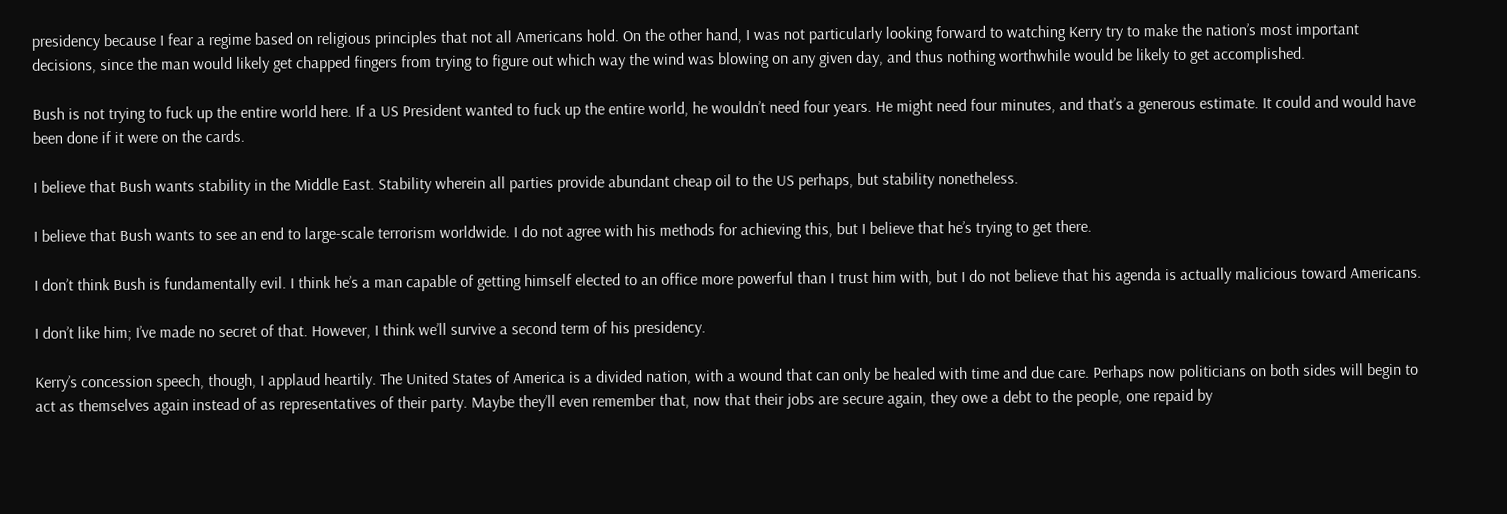presidency because I fear a regime based on religious principles that not all Americans hold. On the other hand, I was not particularly looking forward to watching Kerry try to make the nation’s most important decisions, since the man would likely get chapped fingers from trying to figure out which way the wind was blowing on any given day, and thus nothing worthwhile would be likely to get accomplished.

Bush is not trying to fuck up the entire world here. If a US President wanted to fuck up the entire world, he wouldn’t need four years. He might need four minutes, and that’s a generous estimate. It could and would have been done if it were on the cards.

I believe that Bush wants stability in the Middle East. Stability wherein all parties provide abundant cheap oil to the US perhaps, but stability nonetheless.

I believe that Bush wants to see an end to large-scale terrorism worldwide. I do not agree with his methods for achieving this, but I believe that he’s trying to get there.

I don’t think Bush is fundamentally evil. I think he’s a man capable of getting himself elected to an office more powerful than I trust him with, but I do not believe that his agenda is actually malicious toward Americans.

I don’t like him; I’ve made no secret of that. However, I think we’ll survive a second term of his presidency.

Kerry’s concession speech, though, I applaud heartily. The United States of America is a divided nation, with a wound that can only be healed with time and due care. Perhaps now politicians on both sides will begin to act as themselves again instead of as representatives of their party. Maybe they’ll even remember that, now that their jobs are secure again, they owe a debt to the people, one repaid by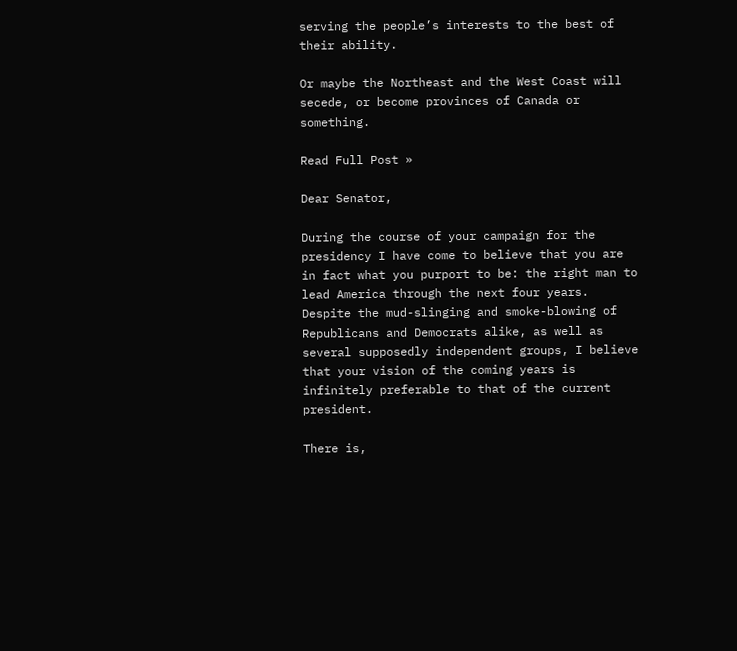serving the people’s interests to the best of their ability.

Or maybe the Northeast and the West Coast will secede, or become provinces of Canada or something.

Read Full Post »

Dear Senator,

During the course of your campaign for the presidency I have come to believe that you are in fact what you purport to be: the right man to lead America through the next four years. Despite the mud-slinging and smoke-blowing of Republicans and Democrats alike, as well as several supposedly independent groups, I believe that your vision of the coming years is infinitely preferable to that of the current president.

There is,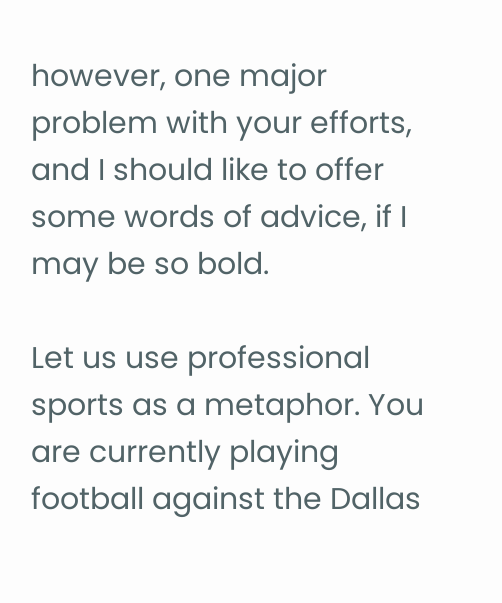however, one major problem with your efforts, and I should like to offer some words of advice, if I may be so bold.

Let us use professional sports as a metaphor. You are currently playing football against the Dallas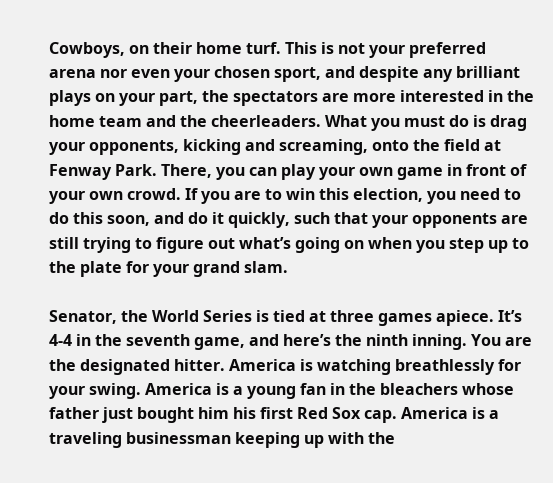Cowboys, on their home turf. This is not your preferred arena nor even your chosen sport, and despite any brilliant plays on your part, the spectators are more interested in the home team and the cheerleaders. What you must do is drag your opponents, kicking and screaming, onto the field at Fenway Park. There, you can play your own game in front of your own crowd. If you are to win this election, you need to do this soon, and do it quickly, such that your opponents are still trying to figure out what’s going on when you step up to the plate for your grand slam.

Senator, the World Series is tied at three games apiece. It’s 4-4 in the seventh game, and here’s the ninth inning. You are the designated hitter. America is watching breathlessly for your swing. America is a young fan in the bleachers whose father just bought him his first Red Sox cap. America is a traveling businessman keeping up with the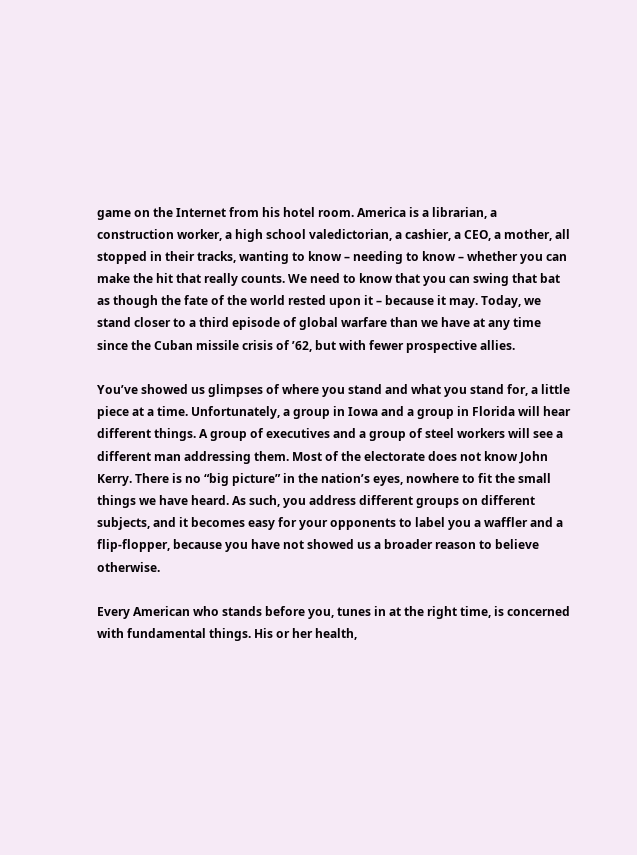game on the Internet from his hotel room. America is a librarian, a construction worker, a high school valedictorian, a cashier, a CEO, a mother, all stopped in their tracks, wanting to know – needing to know – whether you can make the hit that really counts. We need to know that you can swing that bat as though the fate of the world rested upon it – because it may. Today, we stand closer to a third episode of global warfare than we have at any time since the Cuban missile crisis of ’62, but with fewer prospective allies.

You’ve showed us glimpses of where you stand and what you stand for, a little piece at a time. Unfortunately, a group in Iowa and a group in Florida will hear different things. A group of executives and a group of steel workers will see a different man addressing them. Most of the electorate does not know John Kerry. There is no “big picture” in the nation’s eyes, nowhere to fit the small things we have heard. As such, you address different groups on different subjects, and it becomes easy for your opponents to label you a waffler and a flip-flopper, because you have not showed us a broader reason to believe otherwise.

Every American who stands before you, tunes in at the right time, is concerned with fundamental things. His or her health,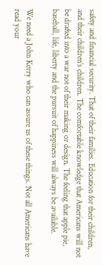safety and financial security. That of their families. Education for their children, and their children’s children. The comfortable knowledge that Americans will not be drafted into a war not of their making or design. The feeling that apple pie, baseball, life, liberty and the pursuit of happiness will always be available.

We need a John Kerry who can assure us of these things. Not all Americans have read your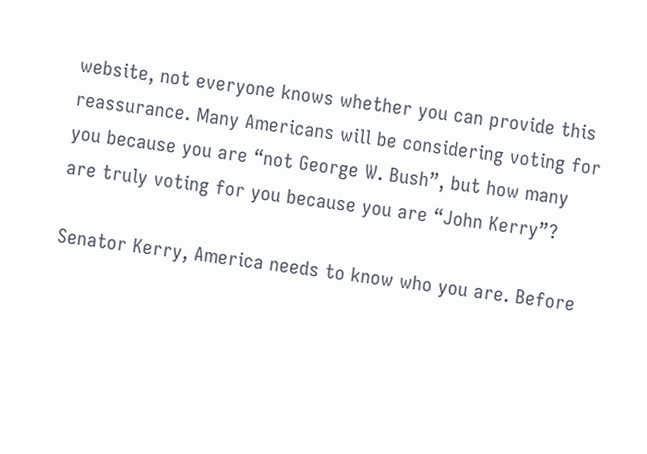website, not everyone knows whether you can provide this reassurance. Many Americans will be considering voting for you because you are “not George W. Bush”, but how many are truly voting for you because you are “John Kerry”?

Senator Kerry, America needs to know who you are. Before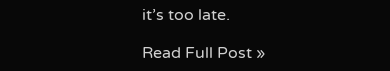it’s too late.

Read Full Post »